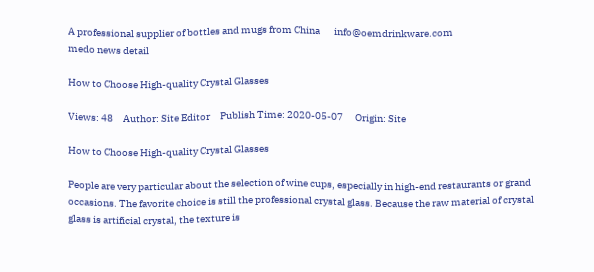A professional supplier of bottles and mugs from China       info@oemdrinkware.com
medo news detail

How to Choose High-quality Crystal Glasses

Views: 48     Author: Site Editor     Publish Time: 2020-05-07      Origin: Site

How to Choose High-quality Crystal Glasses

People are very particular about the selection of wine cups, especially in high-end restaurants or grand occasions. The favorite choice is still the professional crystal glass. Because the raw material of crystal glass is artificial crystal, the texture is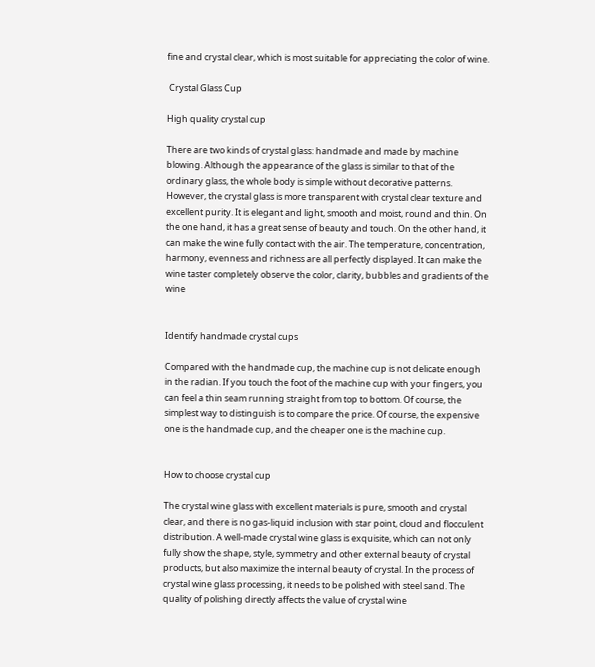fine and crystal clear, which is most suitable for appreciating the color of wine.

 Crystal Glass Cup

High quality crystal cup

There are two kinds of crystal glass: handmade and made by machine blowing. Although the appearance of the glass is similar to that of the ordinary glass, the whole body is simple without decorative patterns. However, the crystal glass is more transparent with crystal clear texture and excellent purity. It is elegant and light, smooth and moist, round and thin. On the one hand, it has a great sense of beauty and touch. On the other hand, it can make the wine fully contact with the air. The temperature, concentration, harmony, evenness and richness are all perfectly displayed. It can make the wine taster completely observe the color, clarity, bubbles and gradients of the wine


Identify handmade crystal cups

Compared with the handmade cup, the machine cup is not delicate enough in the radian. If you touch the foot of the machine cup with your fingers, you can feel a thin seam running straight from top to bottom. Of course, the simplest way to distinguish is to compare the price. Of course, the expensive one is the handmade cup, and the cheaper one is the machine cup.


How to choose crystal cup

The crystal wine glass with excellent materials is pure, smooth and crystal clear, and there is no gas-liquid inclusion with star point, cloud and flocculent distribution. A well-made crystal wine glass is exquisite, which can not only fully show the shape, style, symmetry and other external beauty of crystal products, but also maximize the internal beauty of crystal. In the process of crystal wine glass processing, it needs to be polished with steel sand. The quality of polishing directly affects the value of crystal wine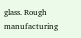glass. Rough manufacturing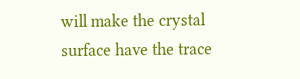will make the crystal surface have the trace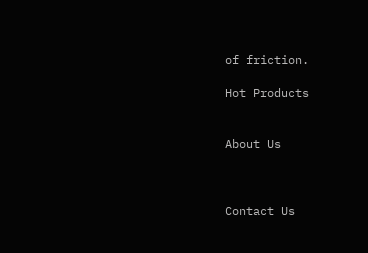of friction.

Hot Products


About Us



Contact Us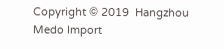Copyright © 2019  Hangzhou Medo Import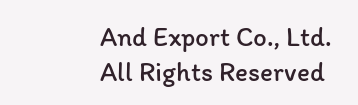And Export Co., Ltd. All Rights Reserved